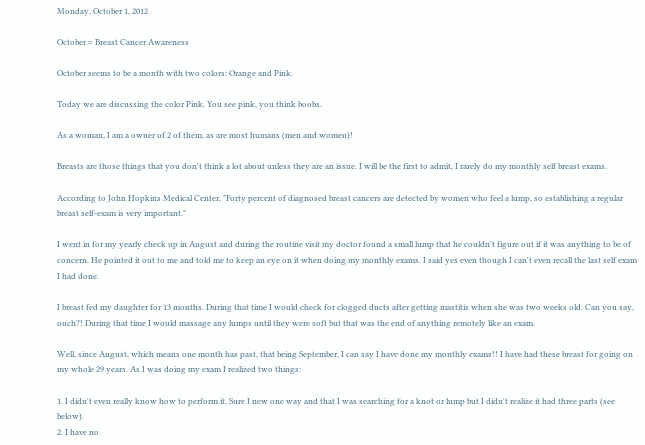Monday, October 1, 2012

October = Breast Cancer Awareness

October seems to be a month with two colors: Orange and Pink.

Today we are discussing the color Pink. You see pink, you think boobs.

As a woman, I am a owner of 2 of them, as are most humans (men and women)!

Breasts are those things that you don't think a lot about unless they are an issue. I will be the first to admit, I rarely do my monthly self breast exams.

According to John Hopkins Medical Center, "Forty percent of diagnosed breast cancers are detected by women who feel a lump, so establishing a regular breast self-exam is very important."

I went in for my yearly check up in August and during the routine visit my doctor found a small lump that he couldn't figure out if it was anything to be of concern. He pointed it out to me and told me to keep an eye on it when doing my monthly exams. I said yes even though I can't even recall the last self exam I had done.

I breast fed my daughter for 13 months. During that time I would check for clogged ducts after getting mastitis when she was two weeks old. Can you say, ouch?! During that time I would massage any lumps until they were soft but that was the end of anything remotely like an exam.

Well, since August, which means one month has past, that being September, I can say I have done my monthly exams!! I have had these breast for going on my whole 29 years. As I was doing my exam I realized two things:

1. I didn't even really know how to perform it. Sure I new one way and that I was searching for a knot or lump but I didn't realize it had three parts (see below).
2. I have no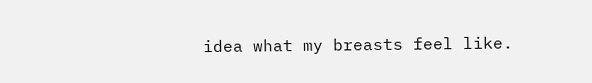idea what my breasts feel like.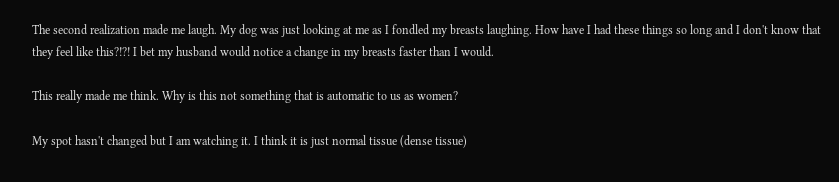The second realization made me laugh. My dog was just looking at me as I fondled my breasts laughing. How have I had these things so long and I don't know that they feel like this?!?! I bet my husband would notice a change in my breasts faster than I would.

This really made me think. Why is this not something that is automatic to us as women?

My spot hasn't changed but I am watching it. I think it is just normal tissue (dense tissue)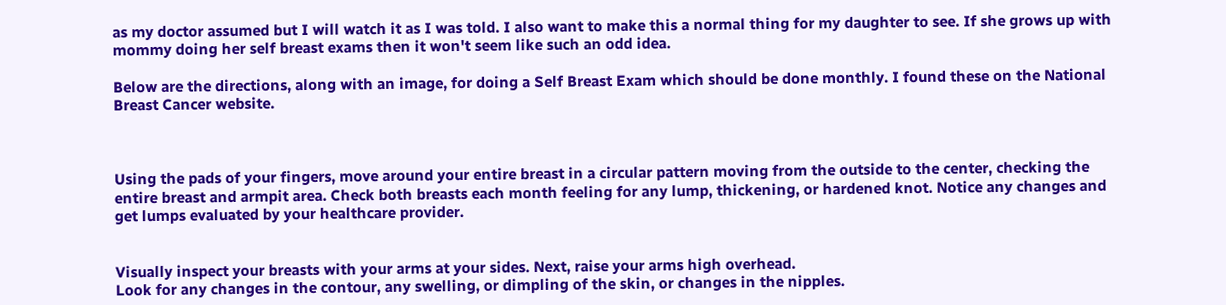as my doctor assumed but I will watch it as I was told. I also want to make this a normal thing for my daughter to see. If she grows up with mommy doing her self breast exams then it won't seem like such an odd idea.

Below are the directions, along with an image, for doing a Self Breast Exam which should be done monthly. I found these on the National Breast Cancer website.



Using the pads of your fingers, move around your entire breast in a circular pattern moving from the outside to the center, checking the entire breast and armpit area. Check both breasts each month feeling for any lump, thickening, or hardened knot. Notice any changes and get lumps evaluated by your healthcare provider.


Visually inspect your breasts with your arms at your sides. Next, raise your arms high overhead.
Look for any changes in the contour, any swelling, or dimpling of the skin, or changes in the nipples.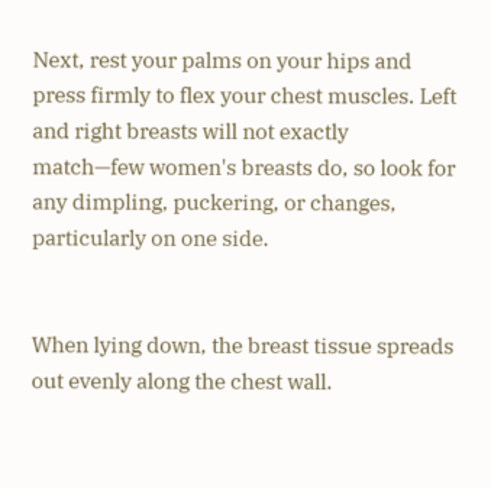Next, rest your palms on your hips and press firmly to flex your chest muscles. Left and right breasts will not exactly match—few women's breasts do, so look for any dimpling, puckering, or changes, particularly on one side.


When lying down, the breast tissue spreads out evenly along the chest wall.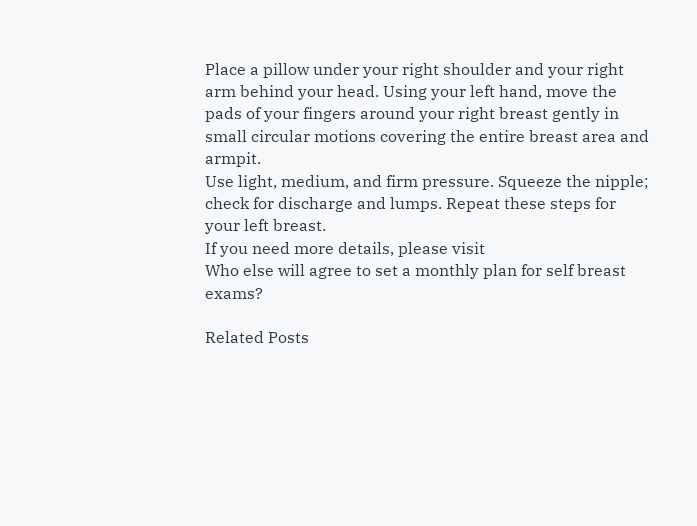Place a pillow under your right shoulder and your right arm behind your head. Using your left hand, move the pads of your fingers around your right breast gently in small circular motions covering the entire breast area and armpit.
Use light, medium, and firm pressure. Squeeze the nipple; check for discharge and lumps. Repeat these steps for your left breast.
If you need more details, please visit
Who else will agree to set a monthly plan for self breast exams?

Related Posts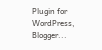Plugin for WordPress, Blogger...